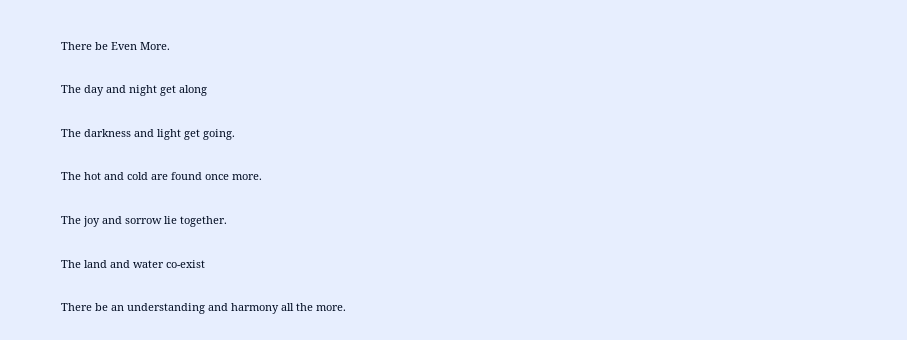There be Even More.

The day and night get along

The darkness and light get going.

The hot and cold are found once more.

The joy and sorrow lie together.

The land and water co-exist

There be an understanding and harmony all the more.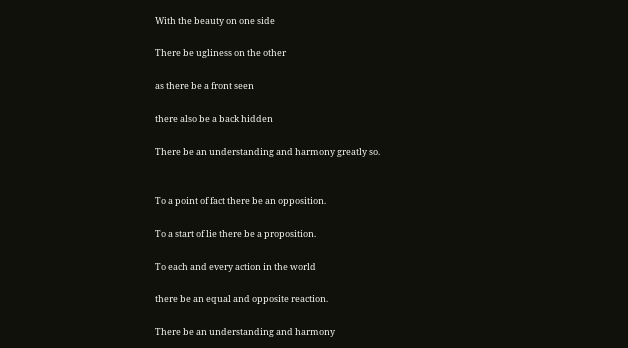With the beauty on one side

There be ugliness on the other

as there be a front seen

there also be a back hidden

There be an understanding and harmony greatly so.


To a point of fact there be an opposition.

To a start of lie there be a proposition.

To each and every action in the world

there be an equal and opposite reaction.

There be an understanding and harmony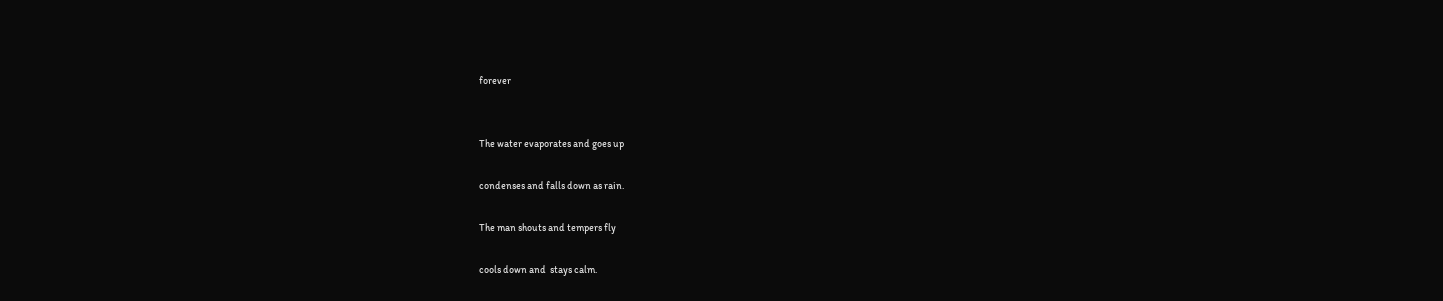forever


The water evaporates and goes up

condenses and falls down as rain.

The man shouts and tempers fly

cools down and  stays calm.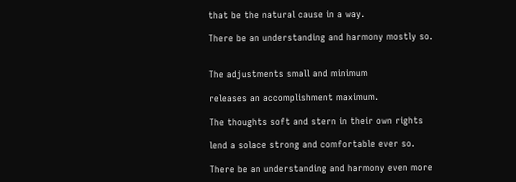that be the natural cause in a way.

There be an understanding and harmony mostly so.


The adjustments small and minimum

releases an accomplishment maximum.

The thoughts soft and stern in their own rights

lend a solace strong and comfortable ever so.

There be an understanding and harmony even more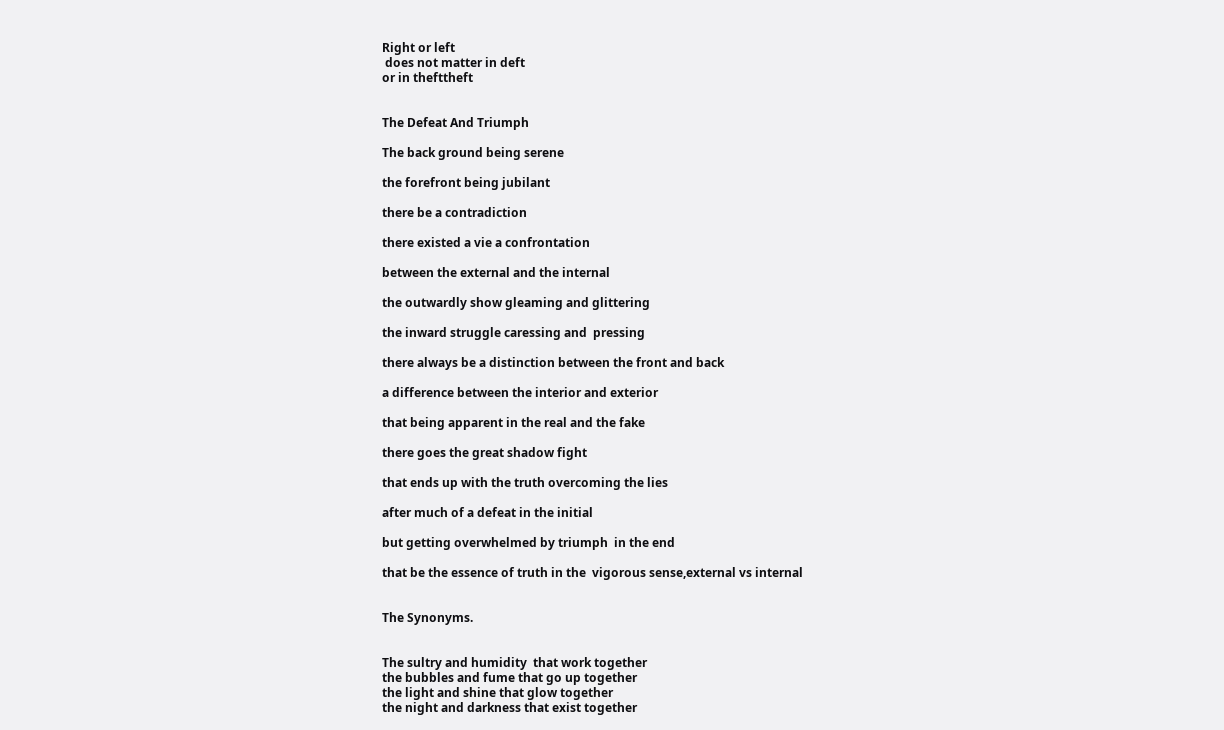Right or left
 does not matter in deft
or in thefttheft


The Defeat And Triumph

The back ground being serene

the forefront being jubilant

there be a contradiction

there existed a vie a confrontation

between the external and the internal

the outwardly show gleaming and glittering

the inward struggle caressing and  pressing

there always be a distinction between the front and back

a difference between the interior and exterior

that being apparent in the real and the fake

there goes the great shadow fight

that ends up with the truth overcoming the lies

after much of a defeat in the initial

but getting overwhelmed by triumph  in the end

that be the essence of truth in the  vigorous sense,external vs internal


The Synonyms.


The sultry and humidity  that work together
the bubbles and fume that go up together
the light and shine that glow together
the night and darkness that exist together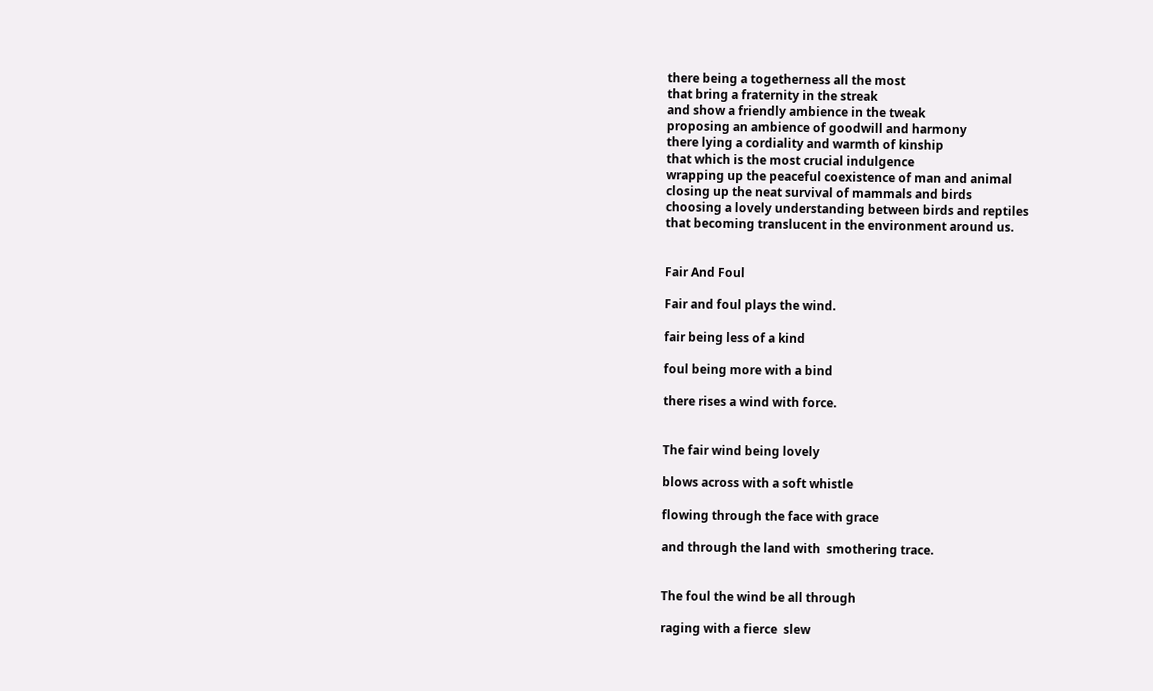there being a togetherness all the most
that bring a fraternity in the streak
and show a friendly ambience in the tweak
proposing an ambience of goodwill and harmony
there lying a cordiality and warmth of kinship
that which is the most crucial indulgence
wrapping up the peaceful coexistence of man and animal
closing up the neat survival of mammals and birds
choosing a lovely understanding between birds and reptiles
that becoming translucent in the environment around us.


Fair And Foul

Fair and foul plays the wind.

fair being less of a kind

foul being more with a bind

there rises a wind with force.


The fair wind being lovely

blows across with a soft whistle

flowing through the face with grace

and through the land with  smothering trace.


The foul the wind be all through

raging with a fierce  slew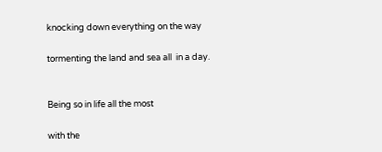knocking down everything on the way

tormenting the land and sea all  in a day.


Being so in life all the most

with the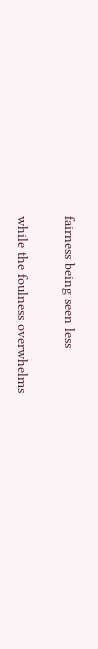fairness being seen less

while the foulness overwhelms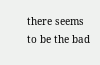there seems to be the bad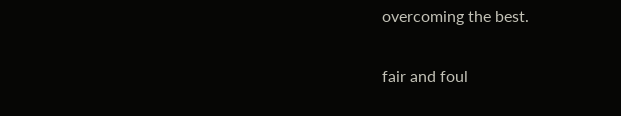overcoming the best.

fair and foul